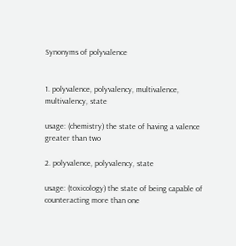Synonyms of polyvalence


1. polyvalence, polyvalency, multivalence, multivalency, state

usage: (chemistry) the state of having a valence greater than two

2. polyvalence, polyvalency, state

usage: (toxicology) the state of being capable of counteracting more than one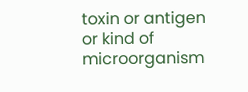toxin or antigen or kind of microorganism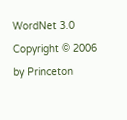WordNet 3.0 Copyright © 2006 by Princeton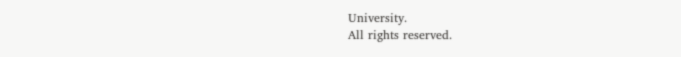University.
All rights reserved.